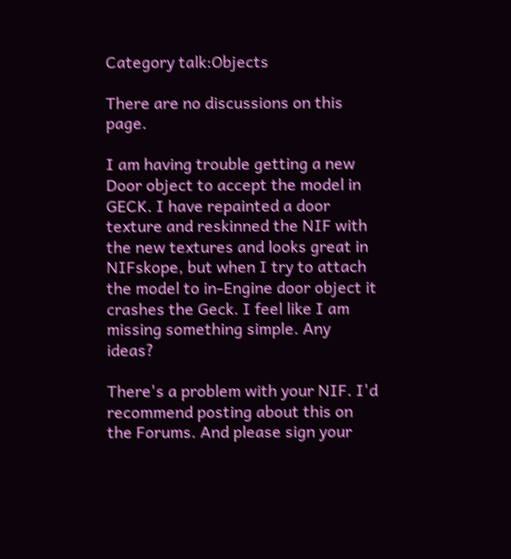Category talk:Objects

There are no discussions on this page.

I am having trouble getting a new Door object to accept the model in GECK. I have repainted a door texture and reskinned the NIF with the new textures and looks great in NIFskope, but when I try to attach the model to in-Engine door object it crashes the Geck. I feel like I am missing something simple. Any ideas?

There's a problem with your NIF. I'd recommend posting about this on the Forums. And please sign your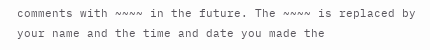comments with ~~~~ in the future. The ~~~~ is replaced by your name and the time and date you made the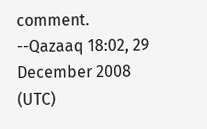comment.
--Qazaaq 18:02, 29 December 2008 (UTC)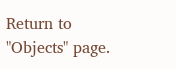Return to "Objects" page.